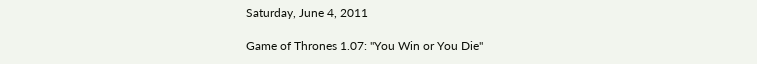Saturday, June 4, 2011

Game of Thrones 1.07: "You Win or You Die"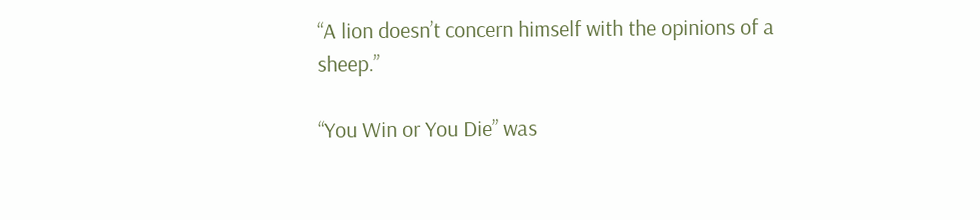“A lion doesn’t concern himself with the opinions of a sheep.”

“You Win or You Die” was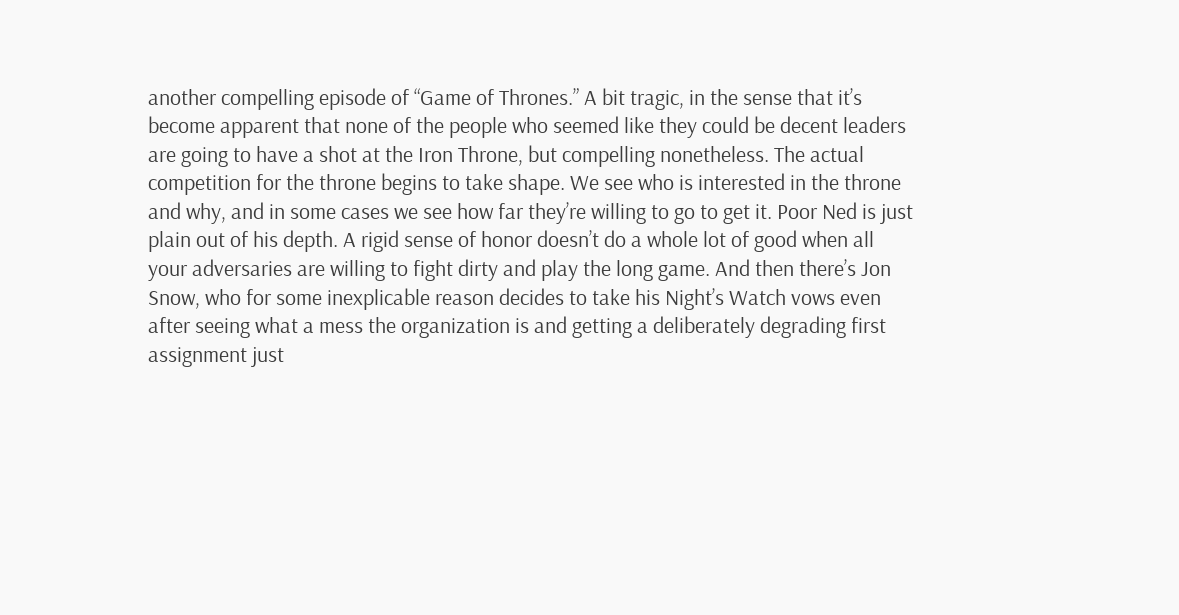another compelling episode of “Game of Thrones.” A bit tragic, in the sense that it’s become apparent that none of the people who seemed like they could be decent leaders are going to have a shot at the Iron Throne, but compelling nonetheless. The actual competition for the throne begins to take shape. We see who is interested in the throne and why, and in some cases we see how far they’re willing to go to get it. Poor Ned is just plain out of his depth. A rigid sense of honor doesn’t do a whole lot of good when all your adversaries are willing to fight dirty and play the long game. And then there’s Jon Snow, who for some inexplicable reason decides to take his Night’s Watch vows even after seeing what a mess the organization is and getting a deliberately degrading first assignment just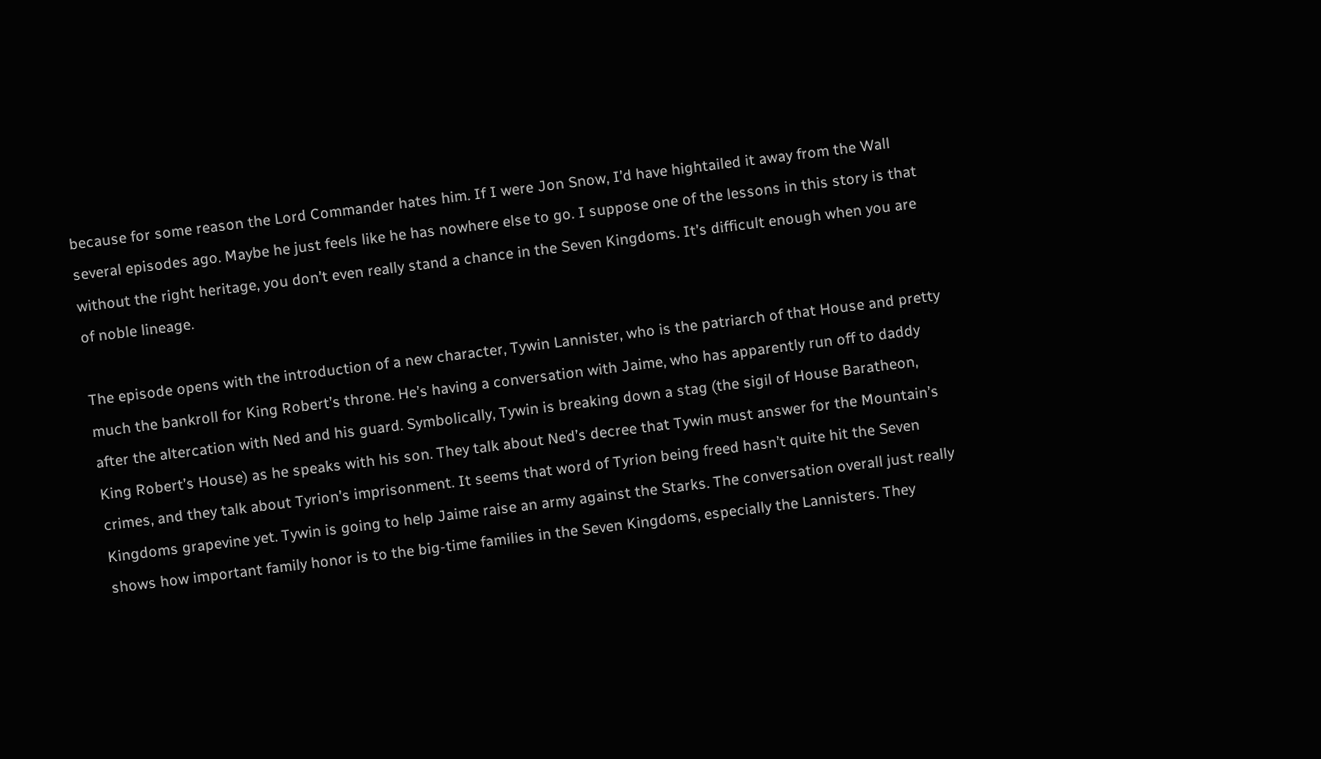because for some reason the Lord Commander hates him. If I were Jon Snow, I’d have hightailed it away from the Wall several episodes ago. Maybe he just feels like he has nowhere else to go. I suppose one of the lessons in this story is that without the right heritage, you don’t even really stand a chance in the Seven Kingdoms. It’s difficult enough when you are of noble lineage.

The episode opens with the introduction of a new character, Tywin Lannister, who is the patriarch of that House and pretty much the bankroll for King Robert’s throne. He’s having a conversation with Jaime, who has apparently run off to daddy after the altercation with Ned and his guard. Symbolically, Tywin is breaking down a stag (the sigil of House Baratheon, King Robert’s House) as he speaks with his son. They talk about Ned’s decree that Tywin must answer for the Mountain’s crimes, and they talk about Tyrion’s imprisonment. It seems that word of Tyrion being freed hasn’t quite hit the Seven Kingdoms grapevine yet. Tywin is going to help Jaime raise an army against the Starks. The conversation overall just really shows how important family honor is to the big-time families in the Seven Kingdoms, especially the Lannisters. They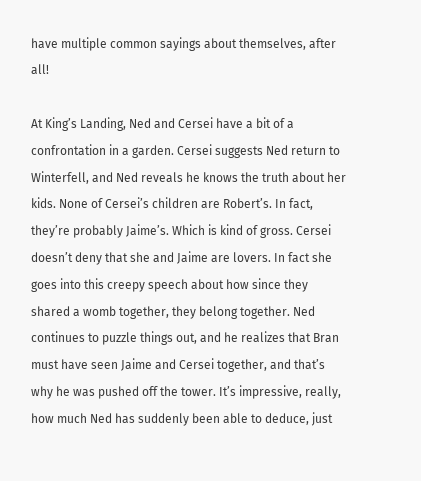have multiple common sayings about themselves, after all!

At King’s Landing, Ned and Cersei have a bit of a confrontation in a garden. Cersei suggests Ned return to Winterfell, and Ned reveals he knows the truth about her kids. None of Cersei’s children are Robert’s. In fact, they’re probably Jaime’s. Which is kind of gross. Cersei doesn’t deny that she and Jaime are lovers. In fact she goes into this creepy speech about how since they shared a womb together, they belong together. Ned continues to puzzle things out, and he realizes that Bran must have seen Jaime and Cersei together, and that’s why he was pushed off the tower. It’s impressive, really, how much Ned has suddenly been able to deduce, just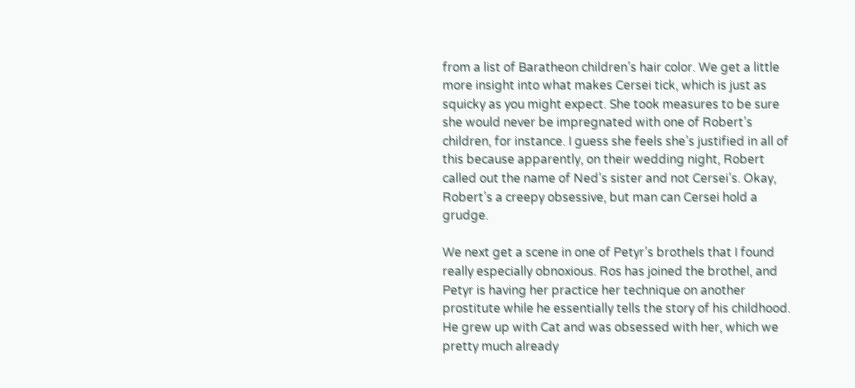from a list of Baratheon children’s hair color. We get a little more insight into what makes Cersei tick, which is just as squicky as you might expect. She took measures to be sure she would never be impregnated with one of Robert’s children, for instance. I guess she feels she’s justified in all of this because apparently, on their wedding night, Robert called out the name of Ned’s sister and not Cersei’s. Okay, Robert’s a creepy obsessive, but man can Cersei hold a grudge.

We next get a scene in one of Petyr’s brothels that I found really especially obnoxious. Ros has joined the brothel, and Petyr is having her practice her technique on another prostitute while he essentially tells the story of his childhood. He grew up with Cat and was obsessed with her, which we pretty much already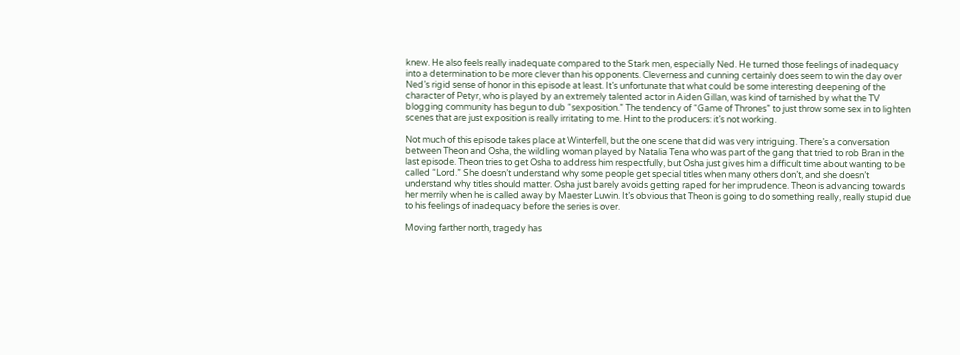knew. He also feels really inadequate compared to the Stark men, especially Ned. He turned those feelings of inadequacy into a determination to be more clever than his opponents. Cleverness and cunning certainly does seem to win the day over Ned’s rigid sense of honor in this episode at least. It’s unfortunate that what could be some interesting deepening of the character of Petyr, who is played by an extremely talented actor in Aiden Gillan, was kind of tarnished by what the TV blogging community has begun to dub “sexposition.” The tendency of “Game of Thrones” to just throw some sex in to lighten scenes that are just exposition is really irritating to me. Hint to the producers: it’s not working.

Not much of this episode takes place at Winterfell, but the one scene that did was very intriguing. There’s a conversation between Theon and Osha, the wildling woman played by Natalia Tena who was part of the gang that tried to rob Bran in the last episode. Theon tries to get Osha to address him respectfully, but Osha just gives him a difficult time about wanting to be called “Lord.” She doesn’t understand why some people get special titles when many others don’t, and she doesn’t understand why titles should matter. Osha just barely avoids getting raped for her imprudence. Theon is advancing towards her merrily when he is called away by Maester Luwin. It’s obvious that Theon is going to do something really, really stupid due to his feelings of inadequacy before the series is over.

Moving farther north, tragedy has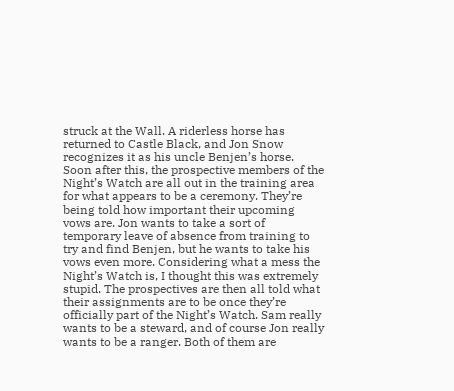struck at the Wall. A riderless horse has returned to Castle Black, and Jon Snow recognizes it as his uncle Benjen’s horse. Soon after this, the prospective members of the Night’s Watch are all out in the training area for what appears to be a ceremony. They’re being told how important their upcoming vows are. Jon wants to take a sort of temporary leave of absence from training to try and find Benjen, but he wants to take his vows even more. Considering what a mess the Night’s Watch is, I thought this was extremely stupid. The prospectives are then all told what their assignments are to be once they’re officially part of the Night’s Watch. Sam really wants to be a steward, and of course Jon really wants to be a ranger. Both of them are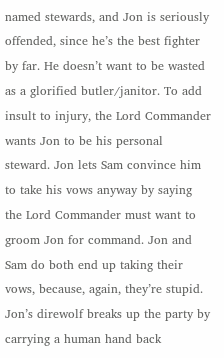named stewards, and Jon is seriously offended, since he’s the best fighter by far. He doesn’t want to be wasted as a glorified butler/janitor. To add insult to injury, the Lord Commander wants Jon to be his personal steward. Jon lets Sam convince him to take his vows anyway by saying the Lord Commander must want to groom Jon for command. Jon and Sam do both end up taking their vows, because, again, they’re stupid. Jon’s direwolf breaks up the party by carrying a human hand back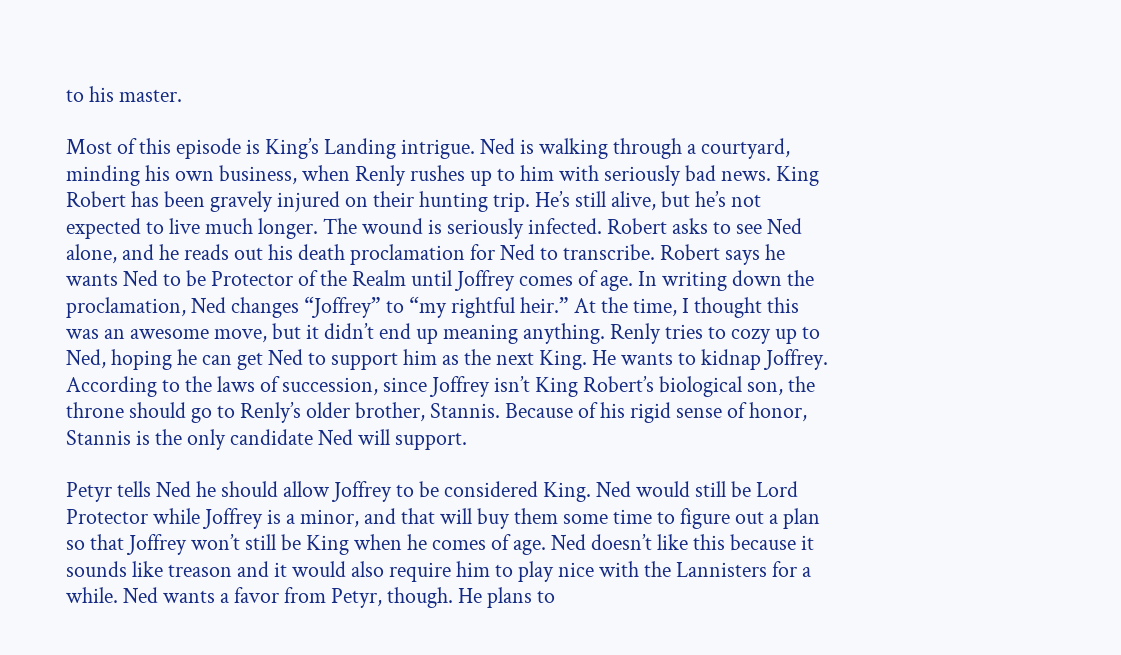to his master.

Most of this episode is King’s Landing intrigue. Ned is walking through a courtyard, minding his own business, when Renly rushes up to him with seriously bad news. King Robert has been gravely injured on their hunting trip. He’s still alive, but he’s not expected to live much longer. The wound is seriously infected. Robert asks to see Ned alone, and he reads out his death proclamation for Ned to transcribe. Robert says he wants Ned to be Protector of the Realm until Joffrey comes of age. In writing down the proclamation, Ned changes “Joffrey” to “my rightful heir.” At the time, I thought this was an awesome move, but it didn’t end up meaning anything. Renly tries to cozy up to Ned, hoping he can get Ned to support him as the next King. He wants to kidnap Joffrey. According to the laws of succession, since Joffrey isn’t King Robert’s biological son, the throne should go to Renly’s older brother, Stannis. Because of his rigid sense of honor, Stannis is the only candidate Ned will support.

Petyr tells Ned he should allow Joffrey to be considered King. Ned would still be Lord Protector while Joffrey is a minor, and that will buy them some time to figure out a plan so that Joffrey won’t still be King when he comes of age. Ned doesn’t like this because it sounds like treason and it would also require him to play nice with the Lannisters for a while. Ned wants a favor from Petyr, though. He plans to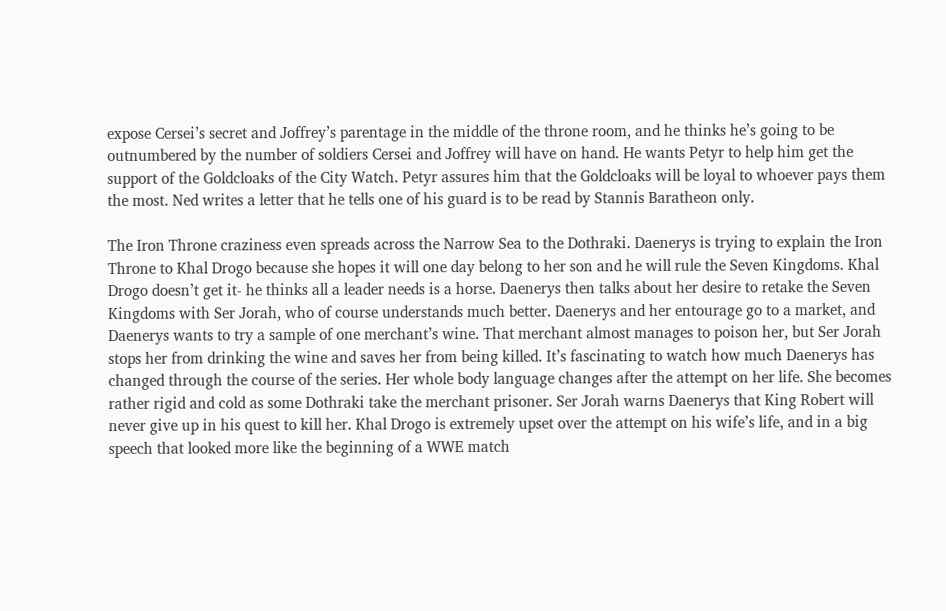expose Cersei’s secret and Joffrey’s parentage in the middle of the throne room, and he thinks he’s going to be outnumbered by the number of soldiers Cersei and Joffrey will have on hand. He wants Petyr to help him get the support of the Goldcloaks of the City Watch. Petyr assures him that the Goldcloaks will be loyal to whoever pays them the most. Ned writes a letter that he tells one of his guard is to be read by Stannis Baratheon only.

The Iron Throne craziness even spreads across the Narrow Sea to the Dothraki. Daenerys is trying to explain the Iron Throne to Khal Drogo because she hopes it will one day belong to her son and he will rule the Seven Kingdoms. Khal Drogo doesn’t get it- he thinks all a leader needs is a horse. Daenerys then talks about her desire to retake the Seven Kingdoms with Ser Jorah, who of course understands much better. Daenerys and her entourage go to a market, and Daenerys wants to try a sample of one merchant’s wine. That merchant almost manages to poison her, but Ser Jorah stops her from drinking the wine and saves her from being killed. It’s fascinating to watch how much Daenerys has changed through the course of the series. Her whole body language changes after the attempt on her life. She becomes rather rigid and cold as some Dothraki take the merchant prisoner. Ser Jorah warns Daenerys that King Robert will never give up in his quest to kill her. Khal Drogo is extremely upset over the attempt on his wife’s life, and in a big speech that looked more like the beginning of a WWE match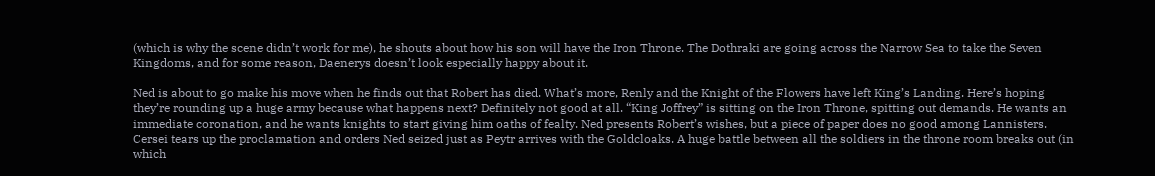(which is why the scene didn’t work for me), he shouts about how his son will have the Iron Throne. The Dothraki are going across the Narrow Sea to take the Seven Kingdoms, and for some reason, Daenerys doesn’t look especially happy about it.

Ned is about to go make his move when he finds out that Robert has died. What’s more, Renly and the Knight of the Flowers have left King’s Landing. Here’s hoping they’re rounding up a huge army because what happens next? Definitely not good at all. “King Joffrey” is sitting on the Iron Throne, spitting out demands. He wants an immediate coronation, and he wants knights to start giving him oaths of fealty. Ned presents Robert’s wishes, but a piece of paper does no good among Lannisters. Cersei tears up the proclamation and orders Ned seized just as Peytr arrives with the Goldcloaks. A huge battle between all the soldiers in the throne room breaks out (in which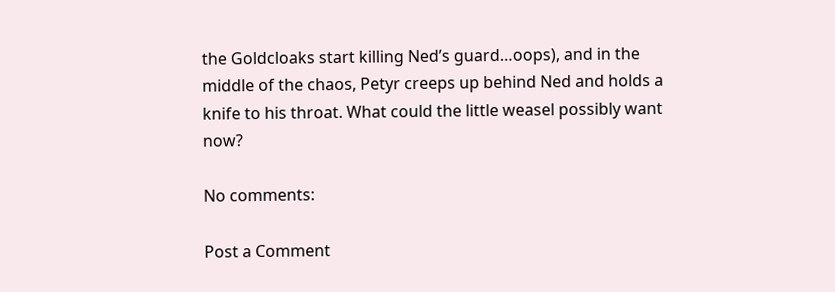the Goldcloaks start killing Ned’s guard…oops), and in the middle of the chaos, Petyr creeps up behind Ned and holds a knife to his throat. What could the little weasel possibly want now?

No comments:

Post a Comment